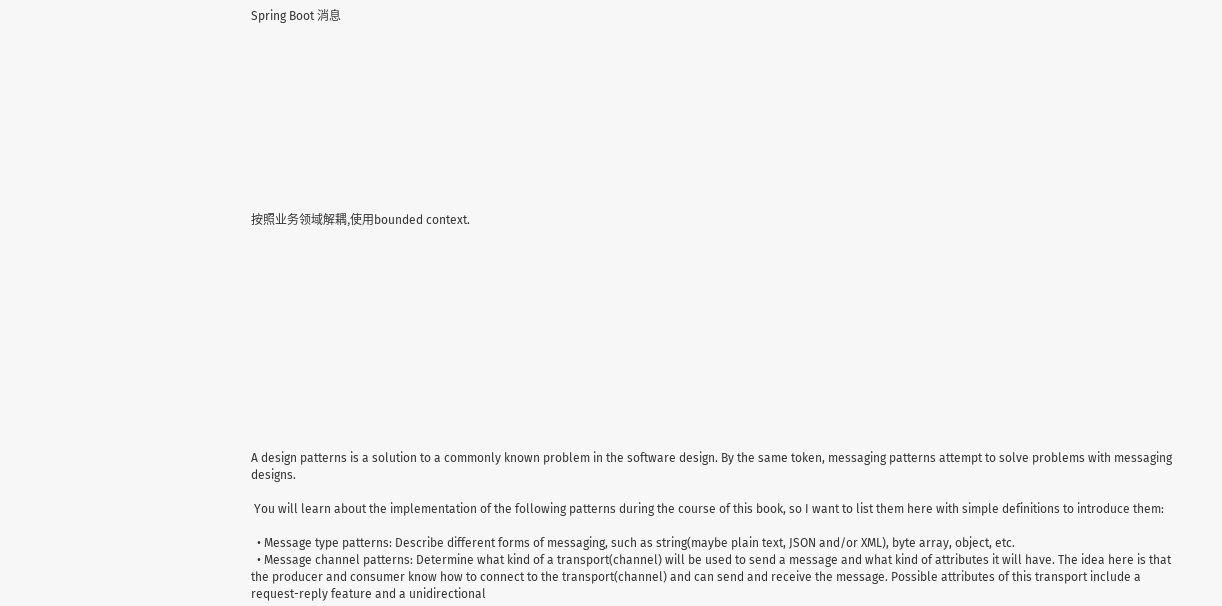Spring Boot 消息











按照业务领域解耦,使用bounded context.













A design patterns is a solution to a commonly known problem in the software design. By the same token, messaging patterns attempt to solve problems with messaging designs.

 You will learn about the implementation of the following patterns during the course of this book, so I want to list them here with simple definitions to introduce them:

  • Message type patterns: Describe different forms of messaging, such as string(maybe plain text, JSON and/or XML), byte array, object, etc.
  • Message channel patterns: Determine what kind of a transport(channel) will be used to send a message and what kind of attributes it will have. The idea here is that the producer and consumer know how to connect to the transport(channel) and can send and receive the message. Possible attributes of this transport include a request-reply feature and a unidirectional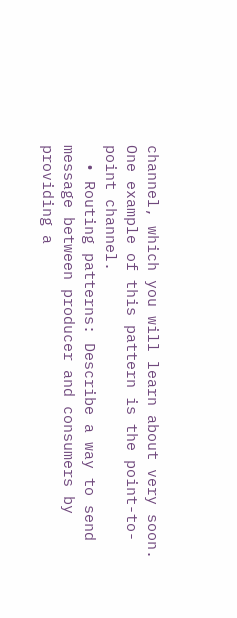channel, which you will learn about very soon. One example of this pattern is the point-to-point channel.
  • Routing patterns: Describe a way to send message between producer and consumers by providing a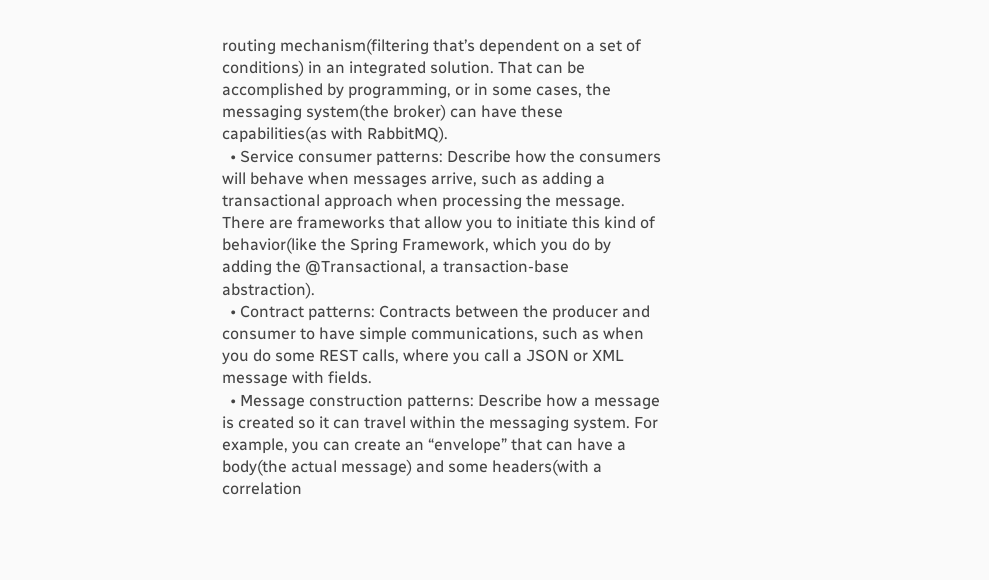routing mechanism(filtering that’s dependent on a set of conditions) in an integrated solution. That can be accomplished by programming, or in some cases, the messaging system(the broker) can have these capabilities(as with RabbitMQ).
  • Service consumer patterns: Describe how the consumers will behave when messages arrive, such as adding a transactional approach when processing the message. There are frameworks that allow you to initiate this kind of behavior(like the Spring Framework, which you do by adding the @Transactional, a transaction-base abstraction).
  • Contract patterns: Contracts between the producer and consumer to have simple communications, such as when you do some REST calls, where you call a JSON or XML message with fields.
  • Message construction patterns: Describe how a message is created so it can travel within the messaging system. For example, you can create an “envelope” that can have a body(the actual message) and some headers(with a correlation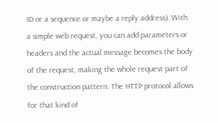ID or a sequence or maybe a reply address). With a simple web request, you can add parameters or headers and the actual message becomes the body of the request, making the whole request part of the construction pattern. The HTTP protocol allows for that kind of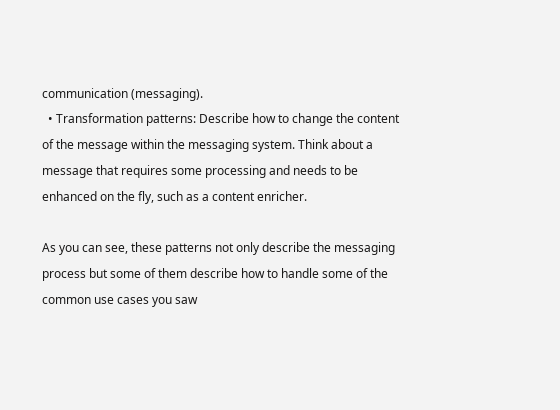communication (messaging).
  • Transformation patterns: Describe how to change the content of the message within the messaging system. Think about a message that requires some processing and needs to be enhanced on the fly, such as a content enricher.

As you can see, these patterns not only describe the messaging process but some of them describe how to handle some of the common use cases you saw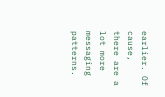earlier. Of cause, there are a lot more messaging patterns.